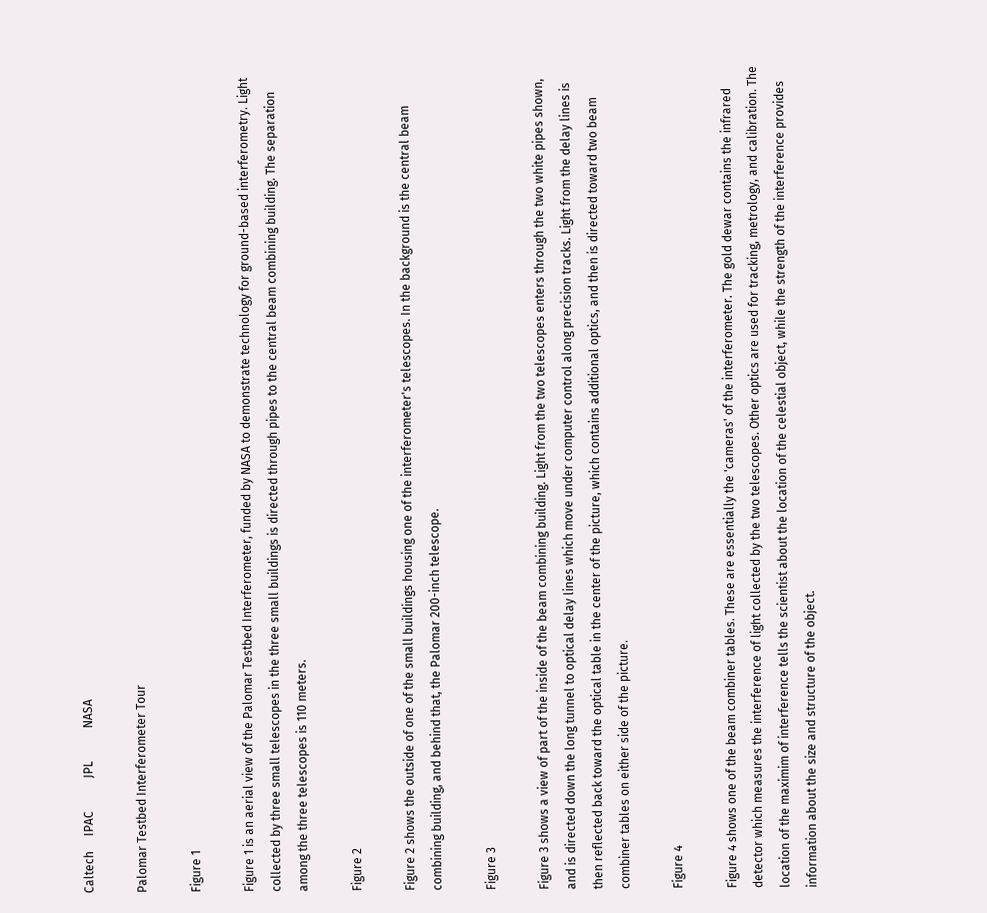Caltech     IPAC           JPL           NASA

Palomar Testbed Interferometer Tour

Figure 1

Figure 1 is an aerial view of the Palomar Testbed Interferometer, funded by NASA to demonstrate technology for ground-based interferometry. Light collected by three small telescopes in the three small buildings is directed through pipes to the central beam combining building. The separation among the three telescopes is 110 meters.

Figure 2

Figure 2 shows the outside of one of the small buildings housing one of the interferometer's telescopes. In the background is the central beam combining building, and behind that, the Palomar 200-inch telescope.

Figure 3

Figure 3 shows a view of part of the inside of the beam combining building. Light from the two telescopes enters through the two white pipes shown, and is directed down the long tunnel to optical delay lines which move under computer control along precision tracks. Light from the delay lines is then reflected back toward the optical table in the center of the picture, which contains additional optics, and then is directed toward two beam combiner tables on either side of the picture.

Figure 4

Figure 4 shows one of the beam combiner tables. These are essentially the 'cameras' of the interferometer. The gold dewar contains the infrared detector which measures the interference of light collected by the two telescopes. Other optics are used for tracking, metrology, and calibration. The location of the maximim of interference tells the scientist about the location of the celestial object, while the strength of the interference provides information about the size and structure of the object.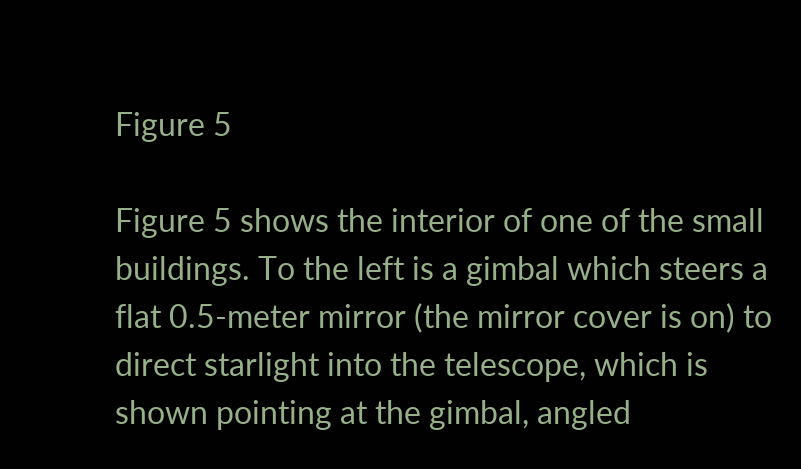Figure 5

Figure 5 shows the interior of one of the small buildings. To the left is a gimbal which steers a flat 0.5-meter mirror (the mirror cover is on) to direct starlight into the telescope, which is shown pointing at the gimbal, angled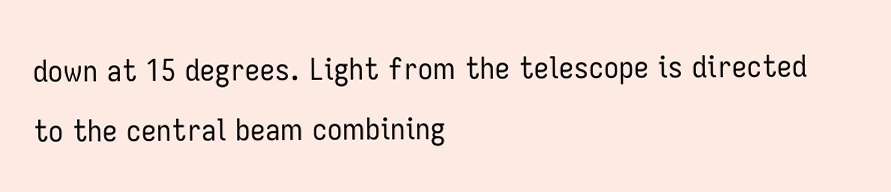down at 15 degrees. Light from the telescope is directed to the central beam combining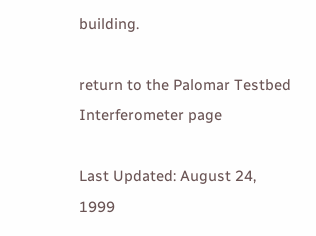building.

return to the Palomar Testbed Interferometer page

Last Updated: August 24, 1999